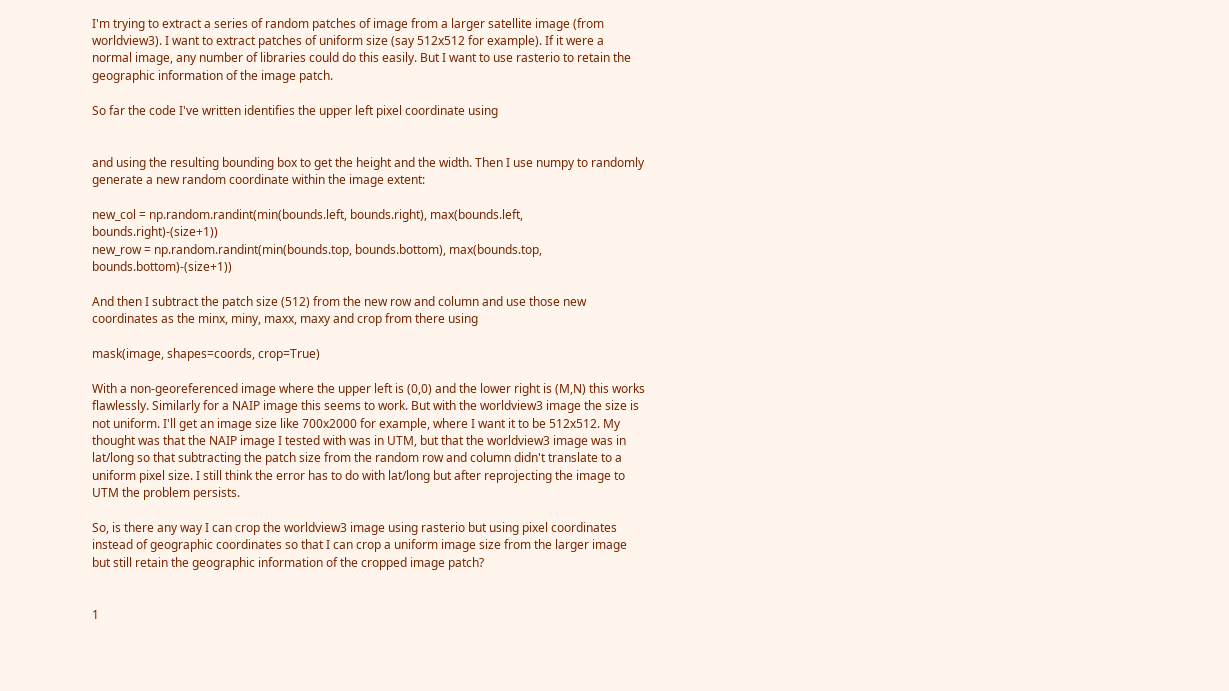I'm trying to extract a series of random patches of image from a larger satellite image (from worldview3). I want to extract patches of uniform size (say 512x512 for example). If it were a normal image, any number of libraries could do this easily. But I want to use rasterio to retain the geographic information of the image patch.

So far the code I've written identifies the upper left pixel coordinate using


and using the resulting bounding box to get the height and the width. Then I use numpy to randomly generate a new random coordinate within the image extent:

new_col = np.random.randint(min(bounds.left, bounds.right), max(bounds.left, bounds.right)-(size+1))
new_row = np.random.randint(min(bounds.top, bounds.bottom), max(bounds.top, bounds.bottom)-(size+1))

And then I subtract the patch size (512) from the new row and column and use those new coordinates as the minx, miny, maxx, maxy and crop from there using

mask(image, shapes=coords, crop=True)

With a non-georeferenced image where the upper left is (0,0) and the lower right is (M,N) this works flawlessly. Similarly for a NAIP image this seems to work. But with the worldview3 image the size is not uniform. I'll get an image size like 700x2000 for example, where I want it to be 512x512. My thought was that the NAIP image I tested with was in UTM, but that the worldview3 image was in lat/long so that subtracting the patch size from the random row and column didn't translate to a uniform pixel size. I still think the error has to do with lat/long but after reprojecting the image to UTM the problem persists.

So, is there any way I can crop the worldview3 image using rasterio but using pixel coordinates instead of geographic coordinates so that I can crop a uniform image size from the larger image but still retain the geographic information of the cropped image patch?


1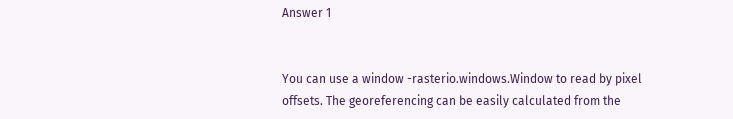Answer 1


You can use a window -rasterio.windows.Window to read by pixel offsets. The georeferencing can be easily calculated from the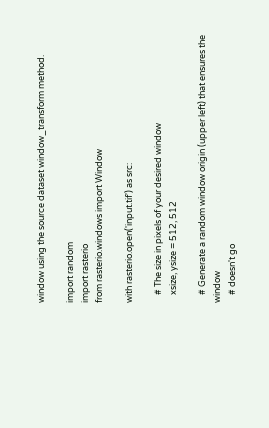window using the source dataset window_transform method.

import random
import rasterio
from rasterio.windows import Window

with rasterio.open('input.tif') as src:

    # The size in pixels of your desired window
    xsize, ysize = 512, 512

    # Generate a random window origin (upper left) that ensures the window
    # doesn't go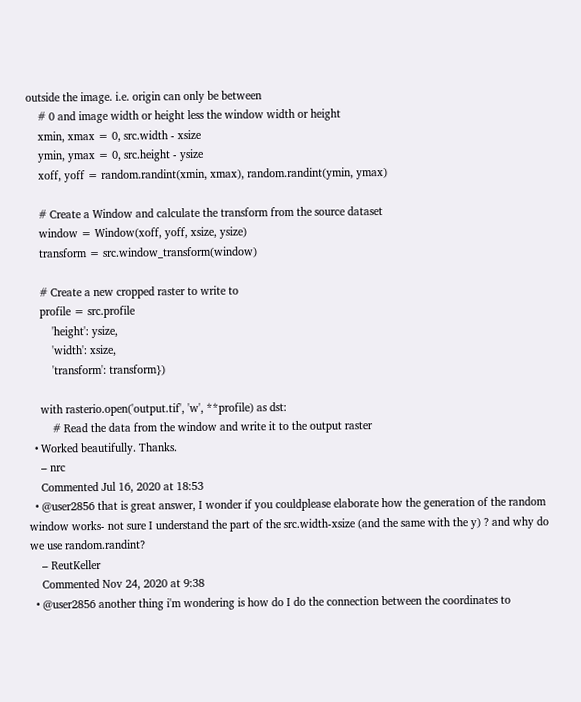outside the image. i.e. origin can only be between
    # 0 and image width or height less the window width or height
    xmin, xmax = 0, src.width - xsize
    ymin, ymax = 0, src.height - ysize
    xoff, yoff = random.randint(xmin, xmax), random.randint(ymin, ymax)

    # Create a Window and calculate the transform from the source dataset
    window = Window(xoff, yoff, xsize, ysize)
    transform = src.window_transform(window)

    # Create a new cropped raster to write to
    profile = src.profile
        'height': ysize,
        'width': xsize,
        'transform': transform})

    with rasterio.open('output.tif', 'w', **profile) as dst:
        # Read the data from the window and write it to the output raster
  • Worked beautifully. Thanks.
    – nrc
    Commented Jul 16, 2020 at 18:53
  • @user2856 that is great answer, I wonder if you couldplease elaborate how the generation of the random window works- not sure I understand the part of the src.width-xsize (and the same with the y) ? and why do we use random.randint?
    – ReutKeller
    Commented Nov 24, 2020 at 9:38
  • @user2856 another thing i'm wondering is how do I do the connection between the coordinates to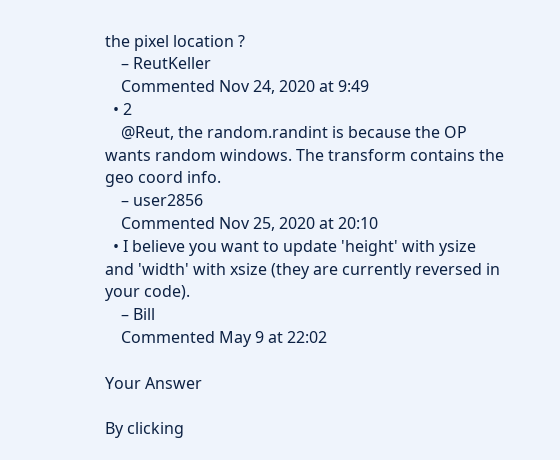the pixel location ?
    – ReutKeller
    Commented Nov 24, 2020 at 9:49
  • 2
    @Reut, the random.randint is because the OP wants random windows. The transform contains the geo coord info.
    – user2856
    Commented Nov 25, 2020 at 20:10
  • I believe you want to update 'height' with ysize and 'width' with xsize (they are currently reversed in your code).
    – Bill
    Commented May 9 at 22:02

Your Answer

By clicking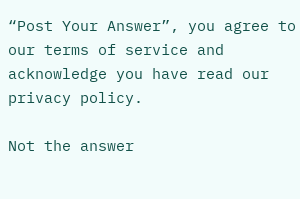“Post Your Answer”, you agree to our terms of service and acknowledge you have read our privacy policy.

Not the answer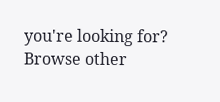you're looking for? Browse other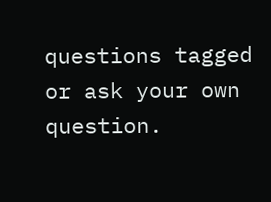questions tagged or ask your own question.